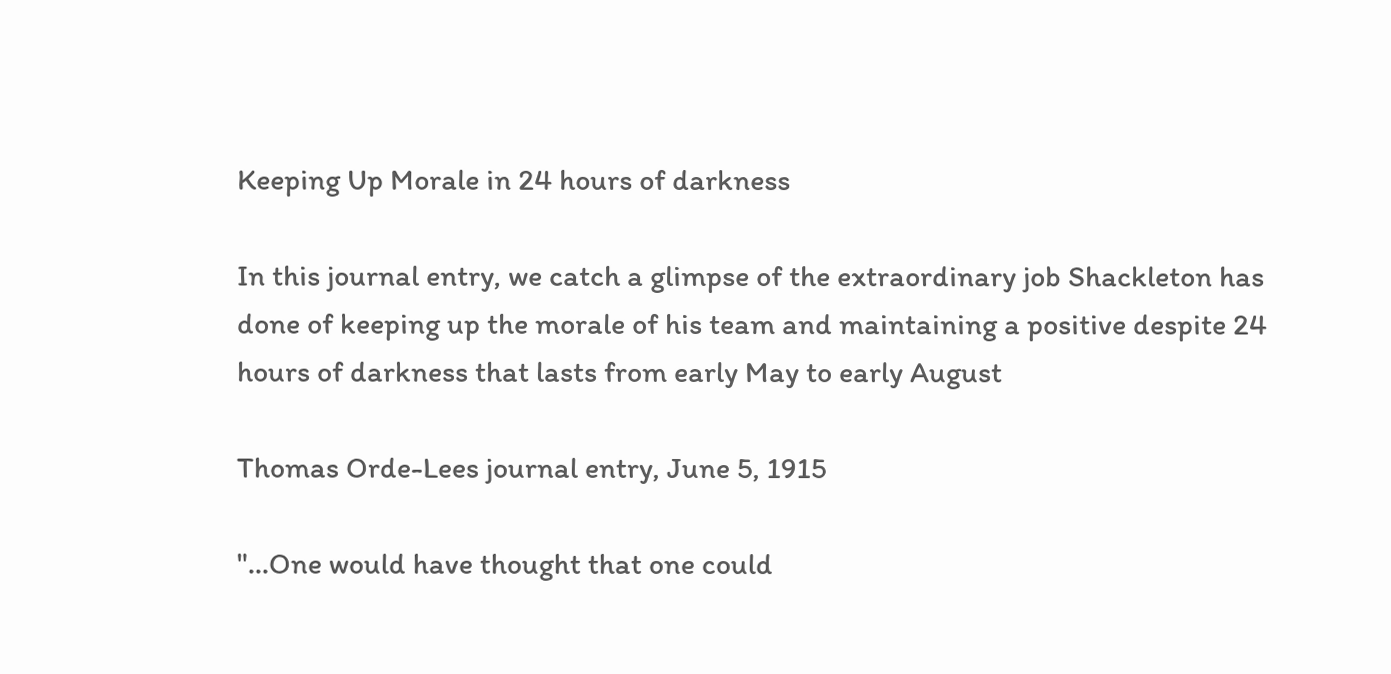Keeping Up Morale in 24 hours of darkness

In this journal entry, we catch a glimpse of the extraordinary job Shackleton has done of keeping up the morale of his team and maintaining a positive despite 24 hours of darkness that lasts from early May to early August

Thomas Orde-Lees journal entry, June 5, 1915

"...One would have thought that one could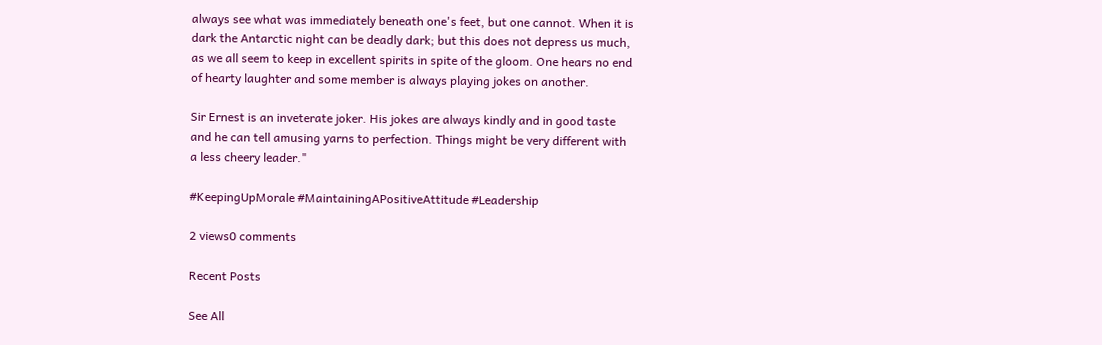always see what was immediately beneath one's feet, but one cannot. When it is dark the Antarctic night can be deadly dark; but this does not depress us much, as we all seem to keep in excellent spirits in spite of the gloom. One hears no end of hearty laughter and some member is always playing jokes on another.

Sir Ernest is an inveterate joker. His jokes are always kindly and in good taste and he can tell amusing yarns to perfection. Things might be very different with a less cheery leader."

#KeepingUpMorale #MaintainingAPositiveAttitude #Leadership

2 views0 comments

Recent Posts

See All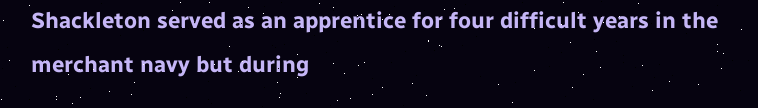Shackleton served as an apprentice for four difficult years in the merchant navy but during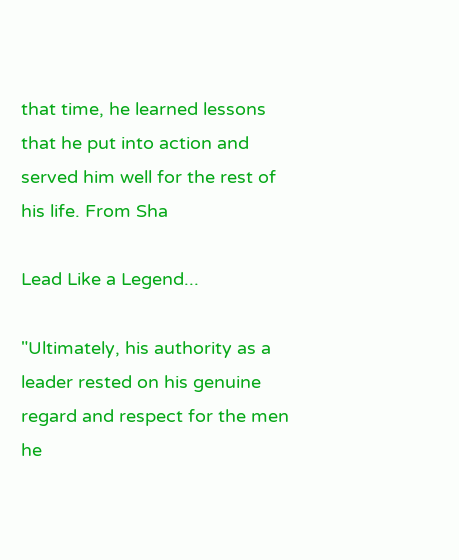that time, he learned lessons that he put into action and served him well for the rest of his life. From Sha

Lead Like a Legend...

"Ultimately, his authority as a leader rested on his genuine regard and respect for the men he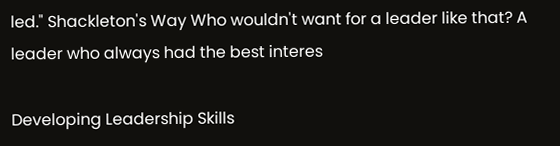led." Shackleton's Way Who wouldn't want for a leader like that? A leader who always had the best interes

Developing Leadership Skills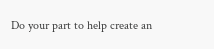Do your part to help create an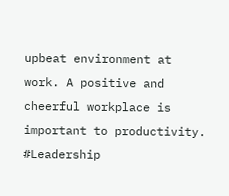upbeat environment at work. A positive and cheerful workplace is important to productivity. #Leadership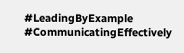#LeadingByExample #CommunicatingEffectively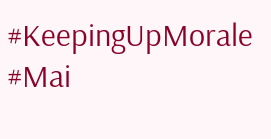#KeepingUpMorale #Mai